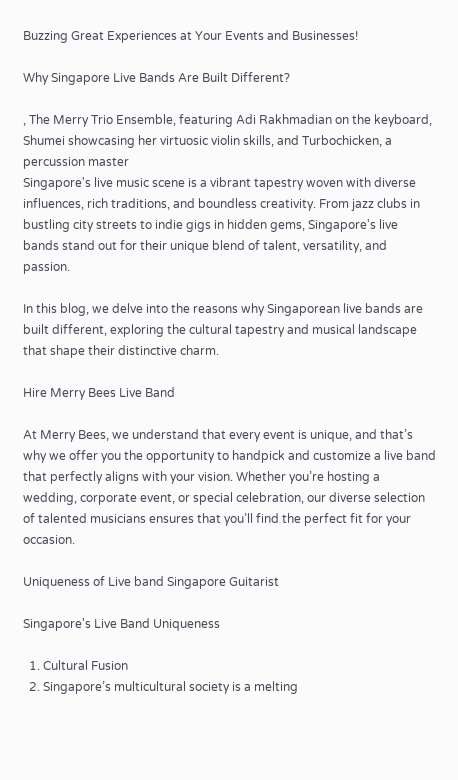Buzzing Great Experiences at Your Events and Businesses!

Why Singapore Live Bands Are Built Different?

, The Merry Trio Ensemble, featuring Adi Rakhmadian on the keyboard, Shumei showcasing her virtuosic violin skills, and Turbochicken, a percussion master
Singapore's live music scene is a vibrant tapestry woven with diverse influences, rich traditions, and boundless creativity. From jazz clubs in bustling city streets to indie gigs in hidden gems, Singapore's live bands stand out for their unique blend of talent, versatility, and passion.

In this blog, we delve into the reasons why Singaporean live bands are built different, exploring the cultural tapestry and musical landscape that shape their distinctive charm.

Hire Merry Bees Live Band

At Merry Bees, we understand that every event is unique, and that’s why we offer you the opportunity to handpick and customize a live band that perfectly aligns with your vision. Whether you’re hosting a wedding, corporate event, or special celebration, our diverse selection of talented musicians ensures that you’ll find the perfect fit for your occasion.

Uniqueness of Live band Singapore Guitarist

Singapore's Live Band Uniqueness

  1. Cultural Fusion
  2. Singapore’s multicultural society is a melting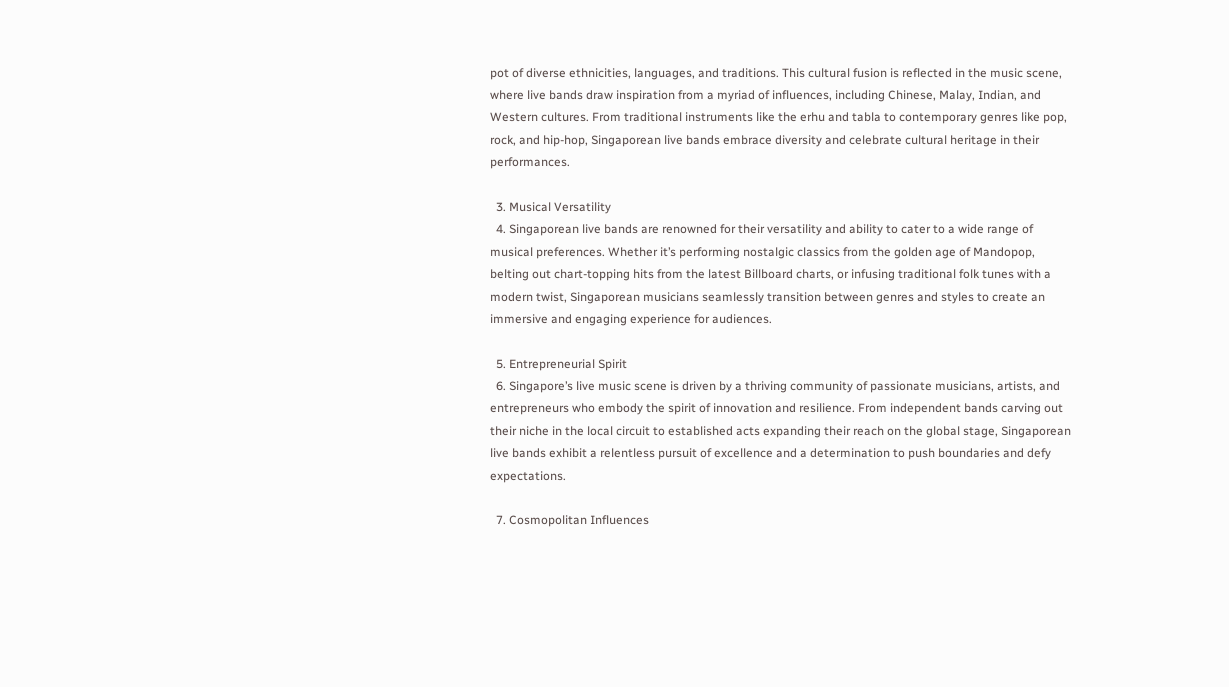pot of diverse ethnicities, languages, and traditions. This cultural fusion is reflected in the music scene, where live bands draw inspiration from a myriad of influences, including Chinese, Malay, Indian, and Western cultures. From traditional instruments like the erhu and tabla to contemporary genres like pop, rock, and hip-hop, Singaporean live bands embrace diversity and celebrate cultural heritage in their performances.

  3. Musical Versatility
  4. Singaporean live bands are renowned for their versatility and ability to cater to a wide range of musical preferences. Whether it’s performing nostalgic classics from the golden age of Mandopop, belting out chart-topping hits from the latest Billboard charts, or infusing traditional folk tunes with a modern twist, Singaporean musicians seamlessly transition between genres and styles to create an immersive and engaging experience for audiences.

  5. Entrepreneurial Spirit
  6. Singapore’s live music scene is driven by a thriving community of passionate musicians, artists, and entrepreneurs who embody the spirit of innovation and resilience. From independent bands carving out their niche in the local circuit to established acts expanding their reach on the global stage, Singaporean live bands exhibit a relentless pursuit of excellence and a determination to push boundaries and defy expectations.

  7. Cosmopolitan Influences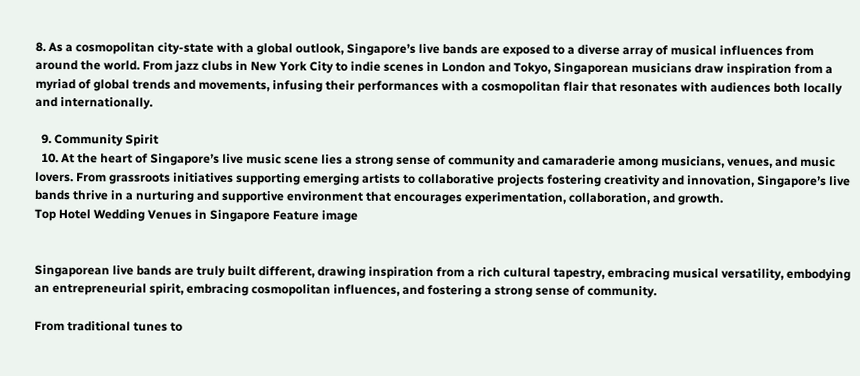8. As a cosmopolitan city-state with a global outlook, Singapore’s live bands are exposed to a diverse array of musical influences from around the world. From jazz clubs in New York City to indie scenes in London and Tokyo, Singaporean musicians draw inspiration from a myriad of global trends and movements, infusing their performances with a cosmopolitan flair that resonates with audiences both locally and internationally.

  9. Community Spirit
  10. At the heart of Singapore’s live music scene lies a strong sense of community and camaraderie among musicians, venues, and music lovers. From grassroots initiatives supporting emerging artists to collaborative projects fostering creativity and innovation, Singapore’s live bands thrive in a nurturing and supportive environment that encourages experimentation, collaboration, and growth.
Top Hotel Wedding Venues in Singapore Feature image


Singaporean live bands are truly built different, drawing inspiration from a rich cultural tapestry, embracing musical versatility, embodying an entrepreneurial spirit, embracing cosmopolitan influences, and fostering a strong sense of community.

From traditional tunes to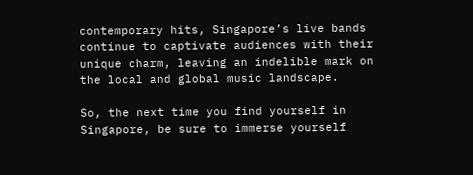contemporary hits, Singapore’s live bands continue to captivate audiences with their unique charm, leaving an indelible mark on the local and global music landscape.

So, the next time you find yourself in Singapore, be sure to immerse yourself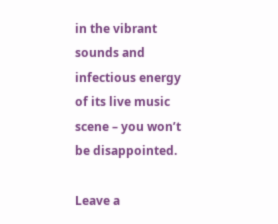in the vibrant sounds and infectious energy of its live music scene – you won’t be disappointed.

Leave a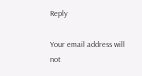Reply

Your email address will not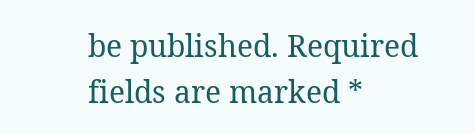be published. Required fields are marked *